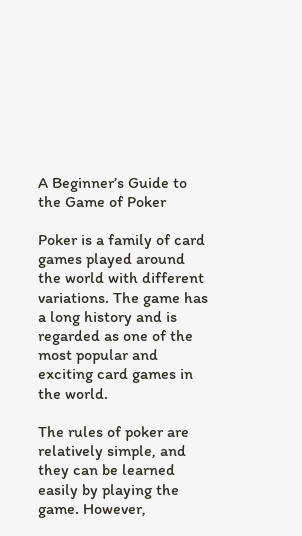A Beginner’s Guide to the Game of Poker

Poker is a family of card games played around the world with different variations. The game has a long history and is regarded as one of the most popular and exciting card games in the world.

The rules of poker are relatively simple, and they can be learned easily by playing the game. However,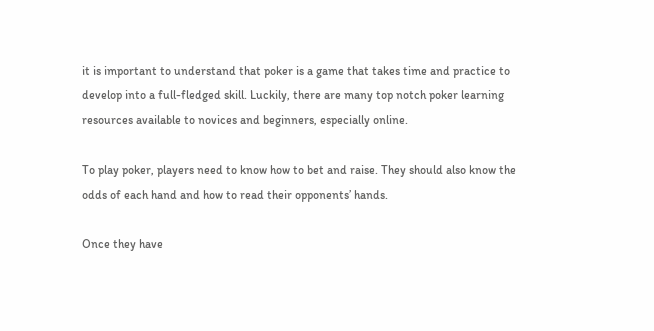it is important to understand that poker is a game that takes time and practice to develop into a full-fledged skill. Luckily, there are many top notch poker learning resources available to novices and beginners, especially online.

To play poker, players need to know how to bet and raise. They should also know the odds of each hand and how to read their opponents’ hands.

Once they have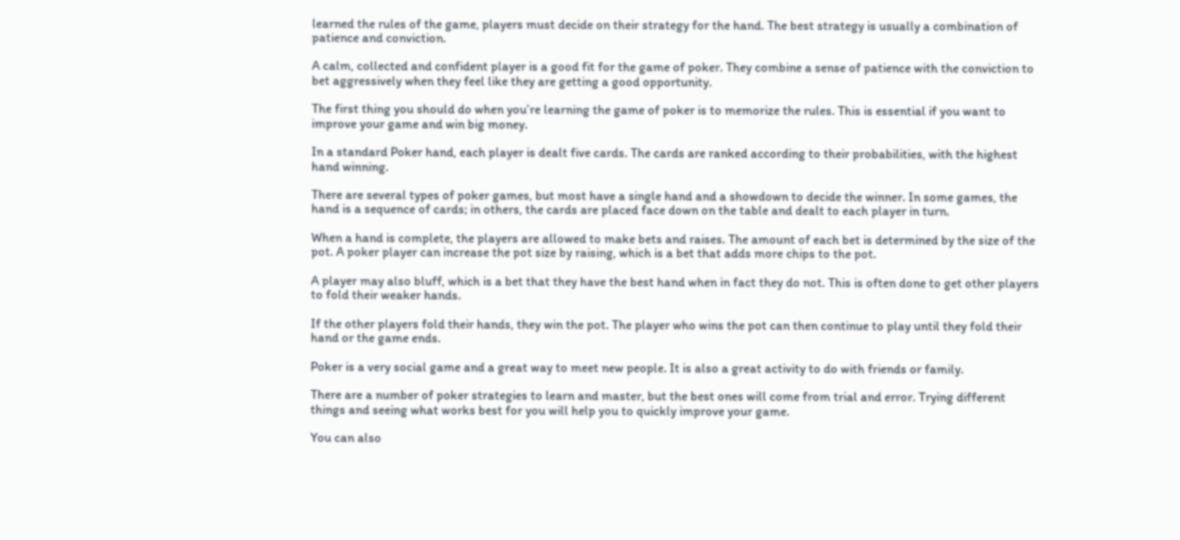learned the rules of the game, players must decide on their strategy for the hand. The best strategy is usually a combination of patience and conviction.

A calm, collected and confident player is a good fit for the game of poker. They combine a sense of patience with the conviction to bet aggressively when they feel like they are getting a good opportunity.

The first thing you should do when you’re learning the game of poker is to memorize the rules. This is essential if you want to improve your game and win big money.

In a standard Poker hand, each player is dealt five cards. The cards are ranked according to their probabilities, with the highest hand winning.

There are several types of poker games, but most have a single hand and a showdown to decide the winner. In some games, the hand is a sequence of cards; in others, the cards are placed face down on the table and dealt to each player in turn.

When a hand is complete, the players are allowed to make bets and raises. The amount of each bet is determined by the size of the pot. A poker player can increase the pot size by raising, which is a bet that adds more chips to the pot.

A player may also bluff, which is a bet that they have the best hand when in fact they do not. This is often done to get other players to fold their weaker hands.

If the other players fold their hands, they win the pot. The player who wins the pot can then continue to play until they fold their hand or the game ends.

Poker is a very social game and a great way to meet new people. It is also a great activity to do with friends or family.

There are a number of poker strategies to learn and master, but the best ones will come from trial and error. Trying different things and seeing what works best for you will help you to quickly improve your game.

You can also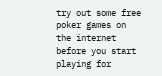try out some free poker games on the internet before you start playing for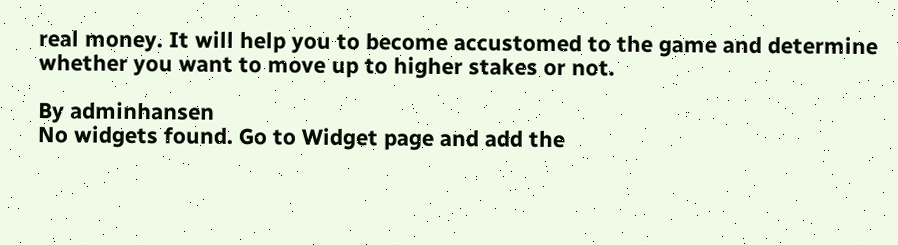real money. It will help you to become accustomed to the game and determine whether you want to move up to higher stakes or not.

By adminhansen
No widgets found. Go to Widget page and add the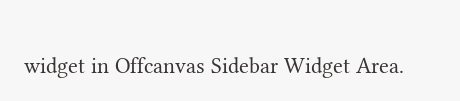widget in Offcanvas Sidebar Widget Area.